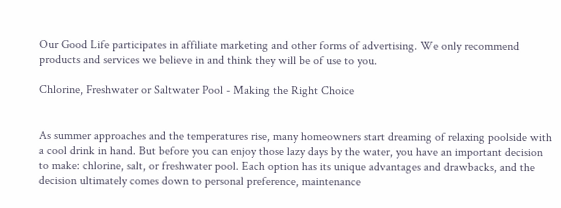Our Good Life participates in affiliate marketing and other forms of advertising. We only recommend products and services we believe in and think they will be of use to you.

Chlorine, Freshwater or Saltwater Pool - Making the Right Choice


As summer approaches and the temperatures rise, many homeowners start dreaming of relaxing poolside with a cool drink in hand. But before you can enjoy those lazy days by the water, you have an important decision to make: chlorine, salt, or freshwater pool. Each option has its unique advantages and drawbacks, and the decision ultimately comes down to personal preference, maintenance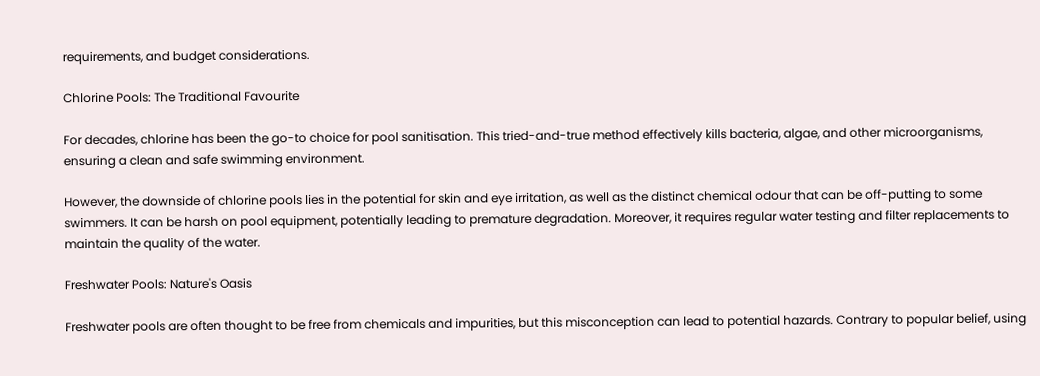requirements, and budget considerations.

Chlorine Pools: The Traditional Favourite

For decades, chlorine has been the go-to choice for pool sanitisation. This tried-and-true method effectively kills bacteria, algae, and other microorganisms, ensuring a clean and safe swimming environment.

However, the downside of chlorine pools lies in the potential for skin and eye irritation, as well as the distinct chemical odour that can be off-putting to some swimmers. It can be harsh on pool equipment, potentially leading to premature degradation. Moreover, it requires regular water testing and filter replacements to maintain the quality of the water.

Freshwater Pools: Nature's Oasis

Freshwater pools are often thought to be free from chemicals and impurities, but this misconception can lead to potential hazards. Contrary to popular belief, using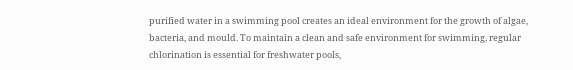purified water in a swimming pool creates an ideal environment for the growth of algae, bacteria, and mould. To maintain a clean and safe environment for swimming, regular chlorination is essential for freshwater pools,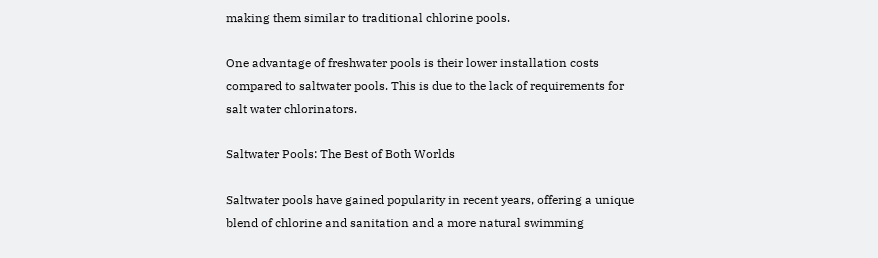making them similar to traditional chlorine pools.

One advantage of freshwater pools is their lower installation costs compared to saltwater pools. This is due to the lack of requirements for salt water chlorinators.

Saltwater Pools: The Best of Both Worlds

Saltwater pools have gained popularity in recent years, offering a unique blend of chlorine and sanitation and a more natural swimming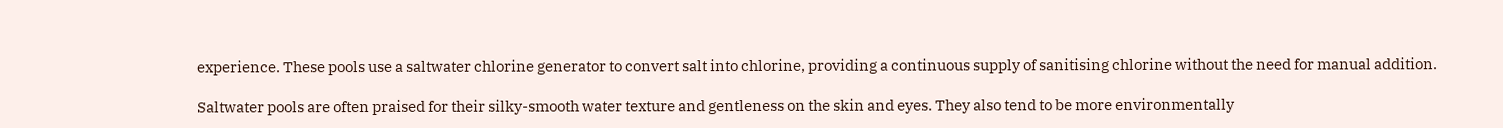experience. These pools use a saltwater chlorine generator to convert salt into chlorine, providing a continuous supply of sanitising chlorine without the need for manual addition.

Saltwater pools are often praised for their silky-smooth water texture and gentleness on the skin and eyes. They also tend to be more environmentally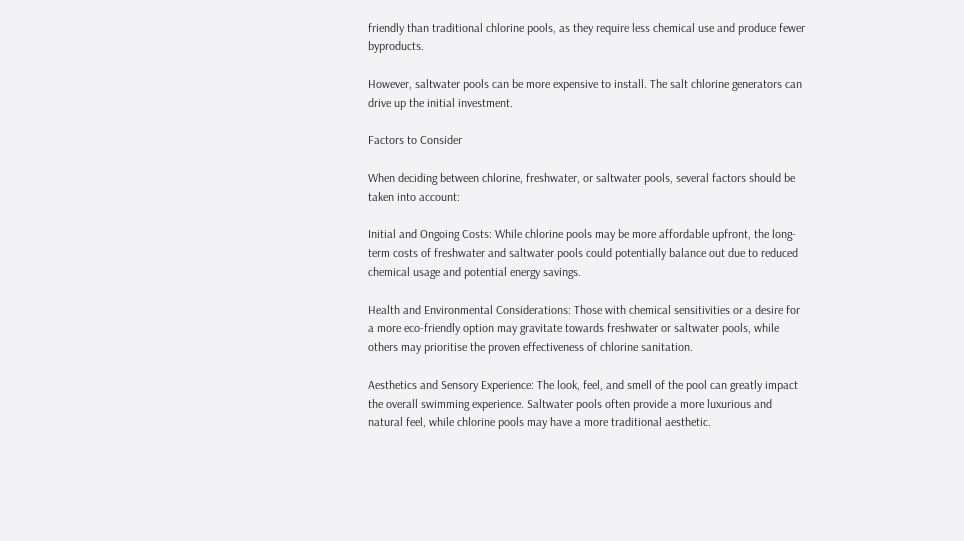friendly than traditional chlorine pools, as they require less chemical use and produce fewer byproducts.

However, saltwater pools can be more expensive to install. The salt chlorine generators can drive up the initial investment.

Factors to Consider

When deciding between chlorine, freshwater, or saltwater pools, several factors should be taken into account:

Initial and Ongoing Costs: While chlorine pools may be more affordable upfront, the long-term costs of freshwater and saltwater pools could potentially balance out due to reduced chemical usage and potential energy savings.

Health and Environmental Considerations: Those with chemical sensitivities or a desire for a more eco-friendly option may gravitate towards freshwater or saltwater pools, while others may prioritise the proven effectiveness of chlorine sanitation.

Aesthetics and Sensory Experience: The look, feel, and smell of the pool can greatly impact the overall swimming experience. Saltwater pools often provide a more luxurious and natural feel, while chlorine pools may have a more traditional aesthetic.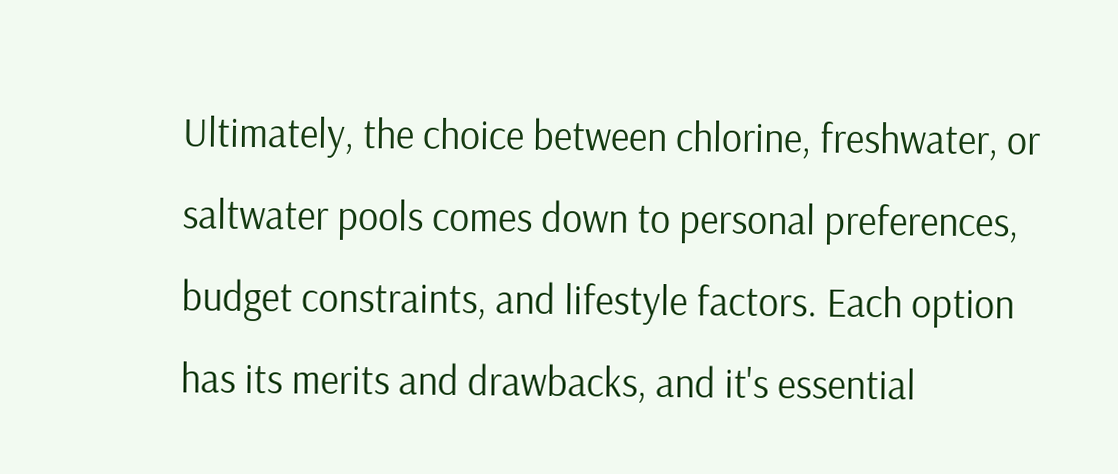Ultimately, the choice between chlorine, freshwater, or saltwater pools comes down to personal preferences, budget constraints, and lifestyle factors. Each option has its merits and drawbacks, and it's essential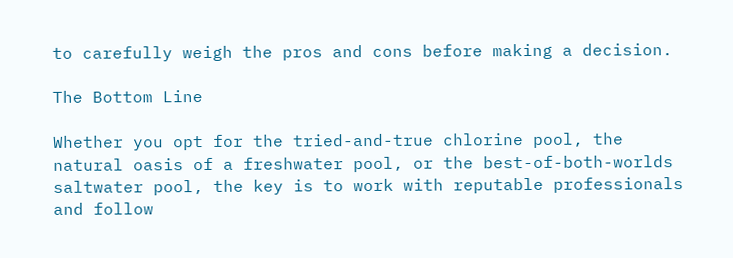to carefully weigh the pros and cons before making a decision.

The Bottom Line

Whether you opt for the tried-and-true chlorine pool, the natural oasis of a freshwater pool, or the best-of-both-worlds saltwater pool, the key is to work with reputable professionals and follow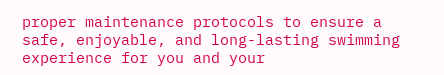proper maintenance protocols to ensure a safe, enjoyable, and long-lasting swimming experience for you and your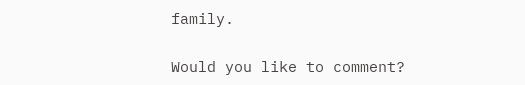family.

Would you like to comment?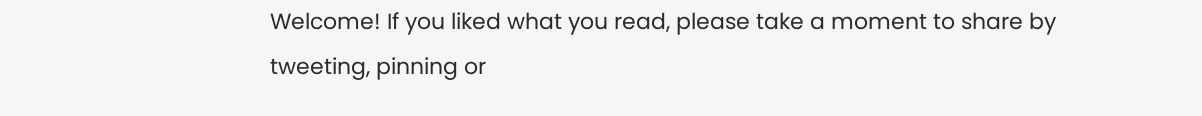Welcome! If you liked what you read, please take a moment to share by tweeting, pinning or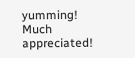yumming! Much appreciated!